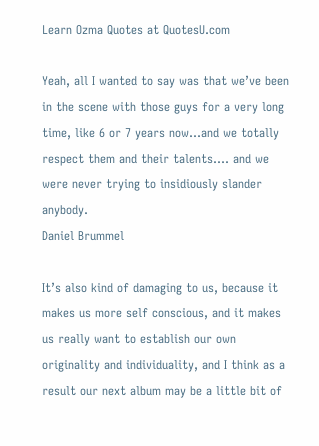Learn Ozma Quotes at QuotesU.com

Yeah, all I wanted to say was that we’ve been in the scene with those guys for a very long time, like 6 or 7 years now…and we totally respect them and their talents…. and we were never trying to insidiously slander anybody.
Daniel Brummel

It’s also kind of damaging to us, because it makes us more self conscious, and it makes us really want to establish our own originality and individuality, and I think as a result our next album may be a little bit of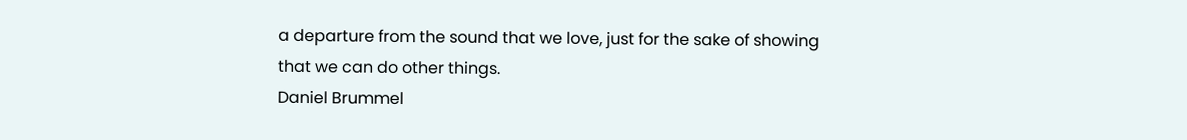a departure from the sound that we love, just for the sake of showing that we can do other things.
Daniel Brummel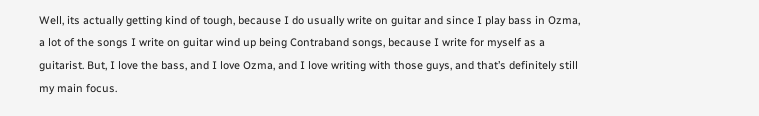Well, its actually getting kind of tough, because I do usually write on guitar and since I play bass in Ozma, a lot of the songs I write on guitar wind up being Contraband songs, because I write for myself as a guitarist. But, I love the bass, and I love Ozma, and I love writing with those guys, and that’s definitely still my main focus.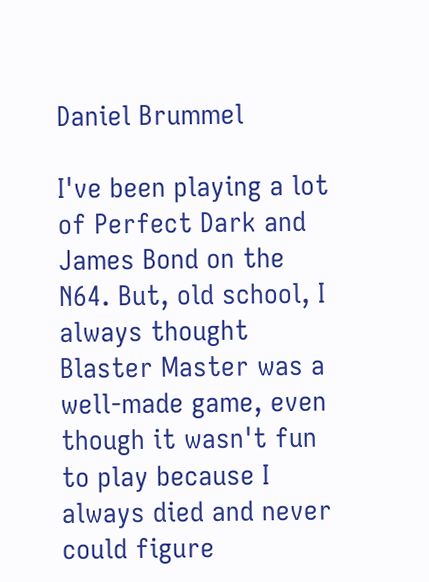Daniel Brummel

I've been playing a lot of Perfect Dark and James Bond on the N64. But, old school, I always thought Blaster Master was a well-made game, even though it wasn't fun to play because I always died and never could figure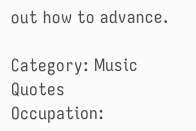out how to advance.

Category: Music Quotes
Occupation: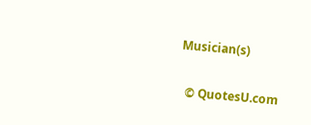Musician(s)

  © QuotesU.com